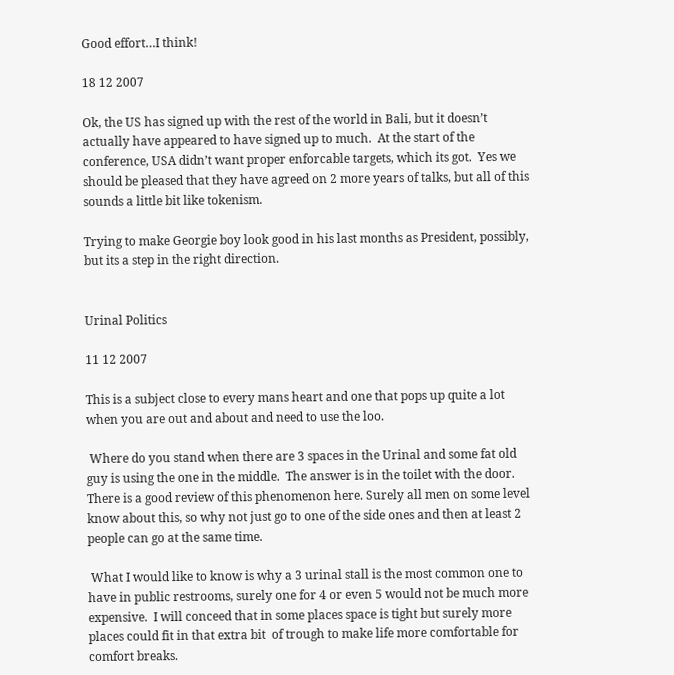Good effort…I think!

18 12 2007

Ok, the US has signed up with the rest of the world in Bali, but it doesn’t actually have appeared to have signed up to much.  At the start of the conference, USA didn’t want proper enforcable targets, which its got.  Yes we should be pleased that they have agreed on 2 more years of talks, but all of this sounds a little bit like tokenism.

Trying to make Georgie boy look good in his last months as President, possibly, but its a step in the right direction.


Urinal Politics

11 12 2007

This is a subject close to every mans heart and one that pops up quite a lot when you are out and about and need to use the loo.

 Where do you stand when there are 3 spaces in the Urinal and some fat old guy is using the one in the middle.  The answer is in the toilet with the door.  There is a good review of this phenomenon here. Surely all men on some level know about this, so why not just go to one of the side ones and then at least 2 people can go at the same time.

 What I would like to know is why a 3 urinal stall is the most common one to have in public restrooms, surely one for 4 or even 5 would not be much more expensive.  I will conceed that in some places space is tight but surely more places could fit in that extra bit  of trough to make life more comfortable for comfort breaks.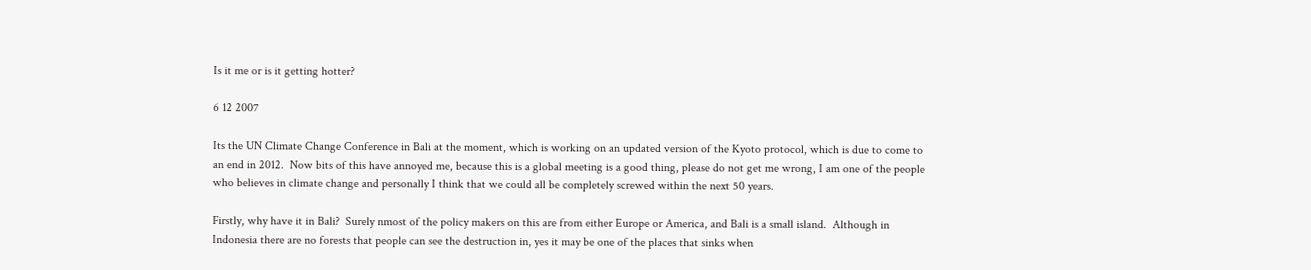Is it me or is it getting hotter?

6 12 2007

Its the UN Climate Change Conference in Bali at the moment, which is working on an updated version of the Kyoto protocol, which is due to come to an end in 2012.  Now bits of this have annoyed me, because this is a global meeting is a good thing, please do not get me wrong, I am one of the people who believes in climate change and personally I think that we could all be completely screwed within the next 50 years.

Firstly, why have it in Bali?  Surely nmost of the policy makers on this are from either Europe or America, and Bali is a small island.  Although in Indonesia there are no forests that people can see the destruction in, yes it may be one of the places that sinks when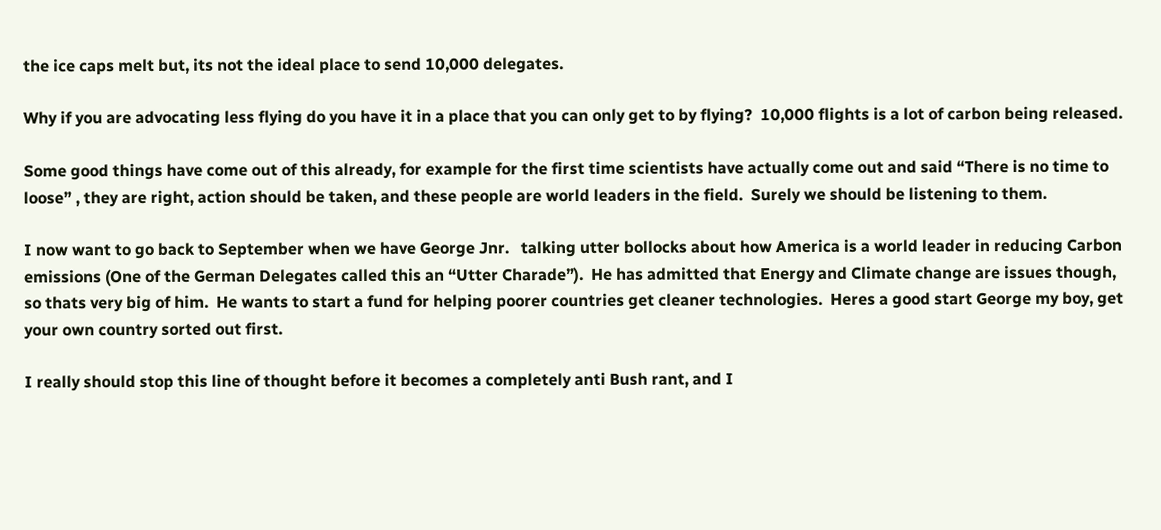the ice caps melt but, its not the ideal place to send 10,000 delegates.

Why if you are advocating less flying do you have it in a place that you can only get to by flying?  10,000 flights is a lot of carbon being released.

Some good things have come out of this already, for example for the first time scientists have actually come out and said “There is no time to loose” , they are right, action should be taken, and these people are world leaders in the field.  Surely we should be listening to them.

I now want to go back to September when we have George Jnr.   talking utter bollocks about how America is a world leader in reducing Carbon emissions (One of the German Delegates called this an “Utter Charade”).  He has admitted that Energy and Climate change are issues though, so thats very big of him.  He wants to start a fund for helping poorer countries get cleaner technologies.  Heres a good start George my boy, get your own country sorted out first.

I really should stop this line of thought before it becomes a completely anti Bush rant, and I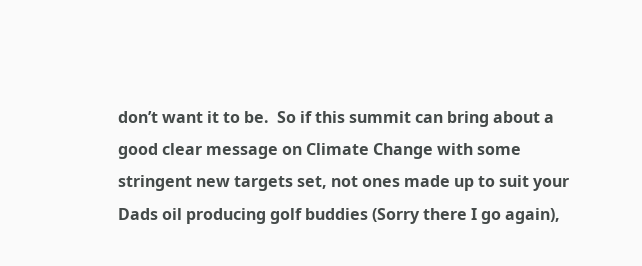don’t want it to be.  So if this summit can bring about a good clear message on Climate Change with some stringent new targets set, not ones made up to suit your Dads oil producing golf buddies (Sorry there I go again),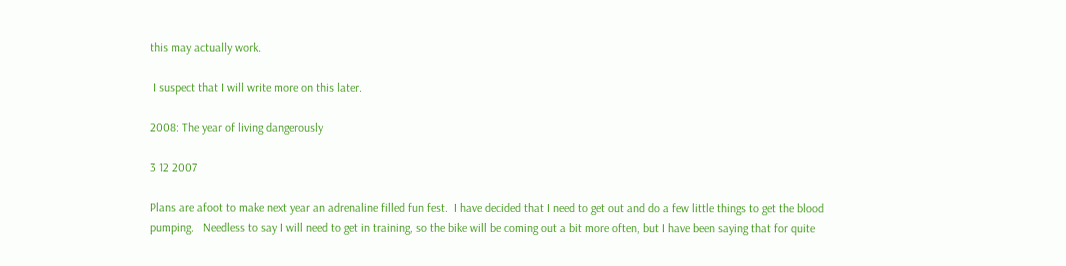this may actually work.

 I suspect that I will write more on this later.

2008: The year of living dangerously

3 12 2007

Plans are afoot to make next year an adrenaline filled fun fest.  I have decided that I need to get out and do a few little things to get the blood pumping.   Needless to say I will need to get in training, so the bike will be coming out a bit more often, but I have been saying that for quite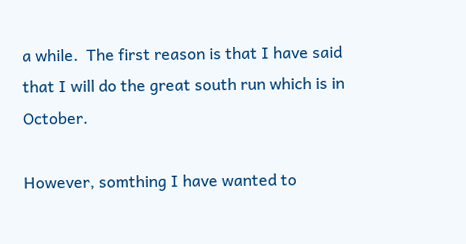a while.  The first reason is that I have said that I will do the great south run which is in October.

However, somthing I have wanted to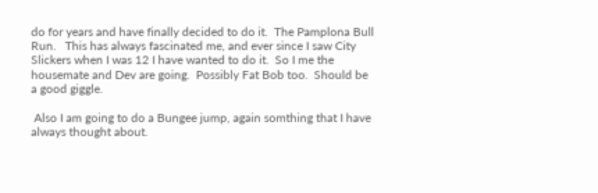do for years and have finally decided to do it.  The Pamplona Bull Run.   This has always fascinated me, and ever since I saw City Slickers when I was 12 I have wanted to do it.  So I me the housemate and Dev are going.  Possibly Fat Bob too.  Should be a good giggle.

 Also I am going to do a Bungee jump, again somthing that I have always thought about.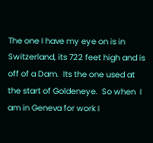The one I have my eye on is in Switzerland, its 722 feet high and is off of a Dam.  Its the one used at the start of Goldeneye.  So when  I am in Geneva for work I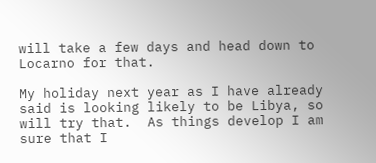will take a few days and head down to Locarno for that.

My holiday next year as I have already said is looking likely to be Libya, so will try that.  As things develop I am sure that I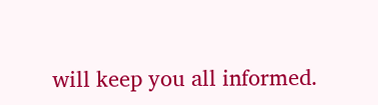will keep you all informed.